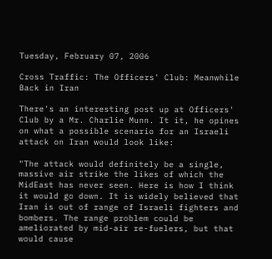Tuesday, February 07, 2006

Cross Traffic: The Officers' Club: Meanwhile Back in Iran

There's an interesting post up at Officers' Club by a Mr. Charlie Munn. It it, he opines on what a possible scenario for an Israeli attack on Iran would look like:

"The attack would definitely be a single, massive air strike the likes of which the MidEast has never seen. Here is how I think it would go down. It is widely believed that Iran is out of range of Israeli fighters and bombers. The range problem could be ameliorated by mid-air re-fuelers, but that would cause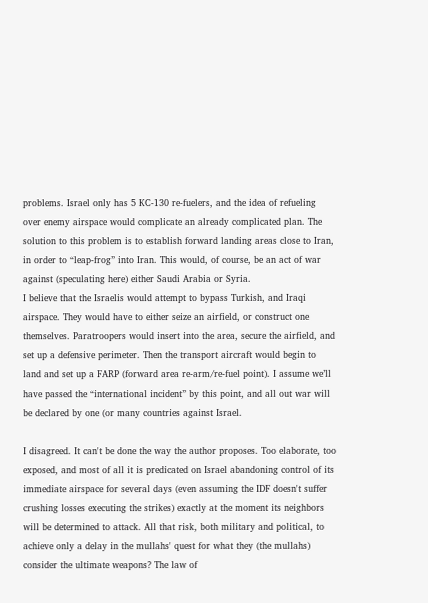problems. Israel only has 5 KC-130 re-fuelers, and the idea of refueling over enemy airspace would complicate an already complicated plan. The solution to this problem is to establish forward landing areas close to Iran, in order to “leap-frog” into Iran. This would, of course, be an act of war against (speculating here) either Saudi Arabia or Syria.
I believe that the Israelis would attempt to bypass Turkish, and Iraqi airspace. They would have to either seize an airfield, or construct one themselves. Paratroopers would insert into the area, secure the airfield, and set up a defensive perimeter. Then the transport aircraft would begin to land and set up a FARP (forward area re-arm/re-fuel point). I assume we’ll have passed the “international incident” by this point, and all out war will be declared by one (or many countries against Israel.

I disagreed. It can't be done the way the author proposes. Too elaborate, too exposed, and most of all it is predicated on Israel abandoning control of its immediate airspace for several days (even assuming the IDF doesn't suffer crushing losses executing the strikes) exactly at the moment its neighbors will be determined to attack. All that risk, both military and political, to achieve only a delay in the mullahs' quest for what they (the mullahs) consider the ultimate weapons? The law of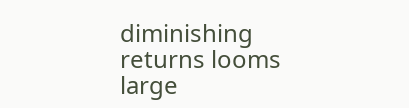diminishing returns looms large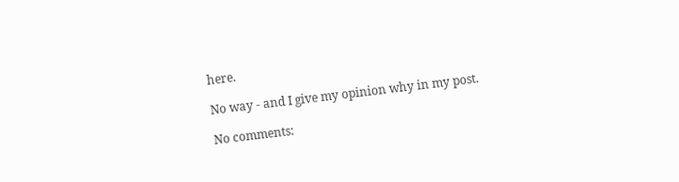here.

No way - and I give my opinion why in my post.

No comments: